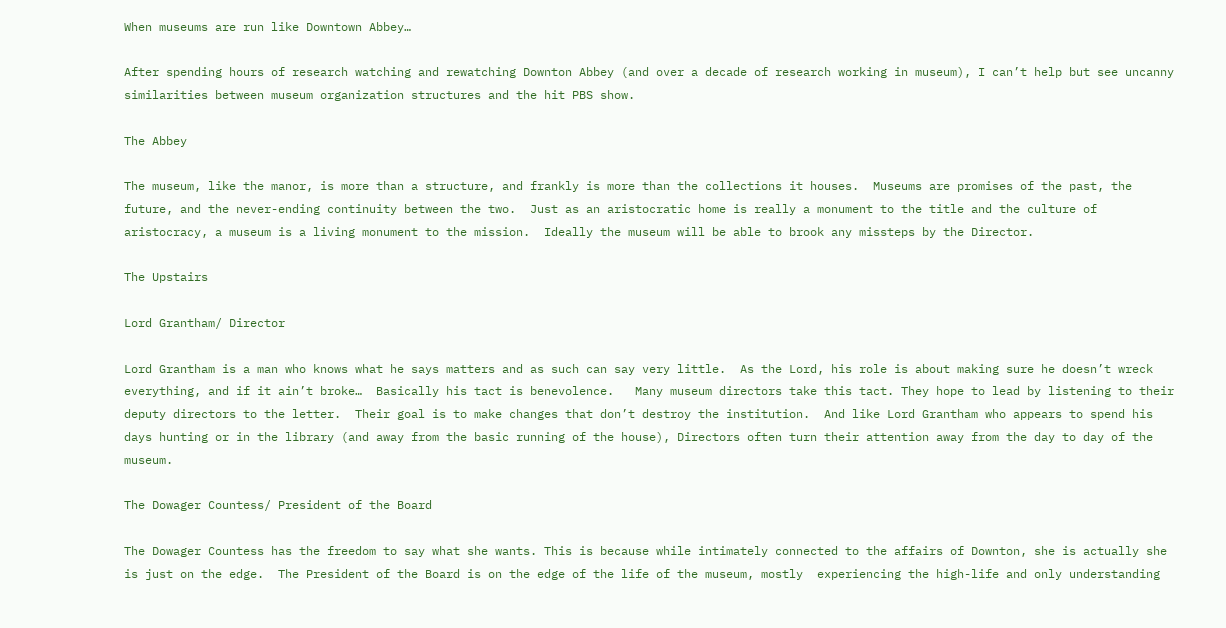When museums are run like Downtown Abbey…

After spending hours of research watching and rewatching Downton Abbey (and over a decade of research working in museum), I can’t help but see uncanny similarities between museum organization structures and the hit PBS show.

The Abbey

The museum, like the manor, is more than a structure, and frankly is more than the collections it houses.  Museums are promises of the past, the future, and the never-ending continuity between the two.  Just as an aristocratic home is really a monument to the title and the culture of aristocracy, a museum is a living monument to the mission.  Ideally the museum will be able to brook any missteps by the Director.

The Upstairs

Lord Grantham/ Director

Lord Grantham is a man who knows what he says matters and as such can say very little.  As the Lord, his role is about making sure he doesn’t wreck everything, and if it ain’t broke…  Basically his tact is benevolence.   Many museum directors take this tact. They hope to lead by listening to their deputy directors to the letter.  Their goal is to make changes that don’t destroy the institution.  And like Lord Grantham who appears to spend his days hunting or in the library (and away from the basic running of the house), Directors often turn their attention away from the day to day of the museum.

The Dowager Countess/ President of the Board

The Dowager Countess has the freedom to say what she wants. This is because while intimately connected to the affairs of Downton, she is actually she is just on the edge.  The President of the Board is on the edge of the life of the museum, mostly  experiencing the high-life and only understanding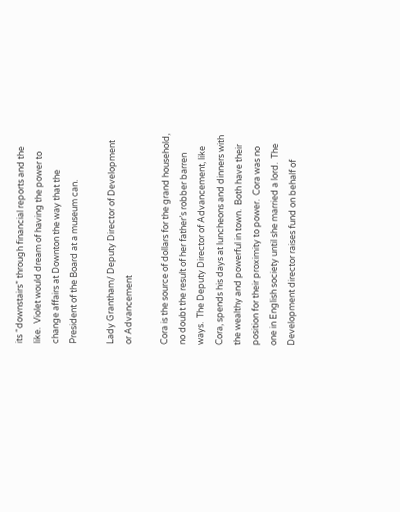its “downstairs” through financial reports and the like.  Violet would dream of having the power to change affairs at Downton the way that the President of the Board at a museum can.

Lady Grantham/ Deputy Director of Development or Advancement

Cora is the source of dollars for the grand household, no doubt the result of her father’s robber barren ways.  The Deputy Director of Advancement, like Cora, spends his days at luncheons and dinners with the wealthy and powerful in town.  Both have their position for their proximity to power.  Cora was no one in English society until she married a lord.  The Development director raises fund on behalf of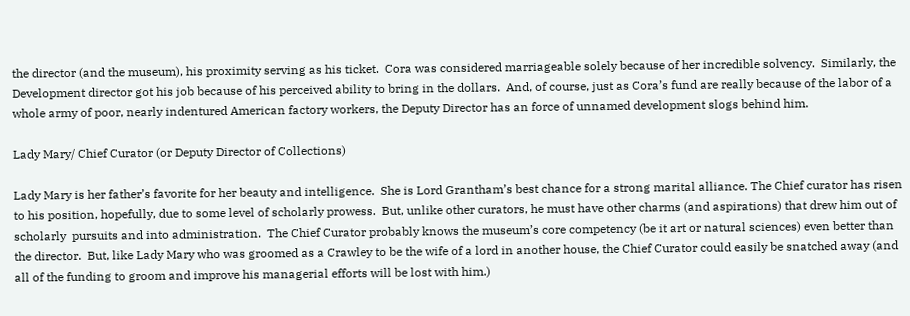the director (and the museum), his proximity serving as his ticket.  Cora was considered marriageable solely because of her incredible solvency.  Similarly, the Development director got his job because of his perceived ability to bring in the dollars.  And, of course, just as Cora’s fund are really because of the labor of a whole army of poor, nearly indentured American factory workers, the Deputy Director has an force of unnamed development slogs behind him.

Lady Mary/ Chief Curator (or Deputy Director of Collections)

Lady Mary is her father’s favorite for her beauty and intelligence.  She is Lord Grantham’s best chance for a strong marital alliance. The Chief curator has risen to his position, hopefully, due to some level of scholarly prowess.  But, unlike other curators, he must have other charms (and aspirations) that drew him out of scholarly  pursuits and into administration.  The Chief Curator probably knows the museum’s core competency (be it art or natural sciences) even better than the director.  But, like Lady Mary who was groomed as a Crawley to be the wife of a lord in another house, the Chief Curator could easily be snatched away (and all of the funding to groom and improve his managerial efforts will be lost with him.)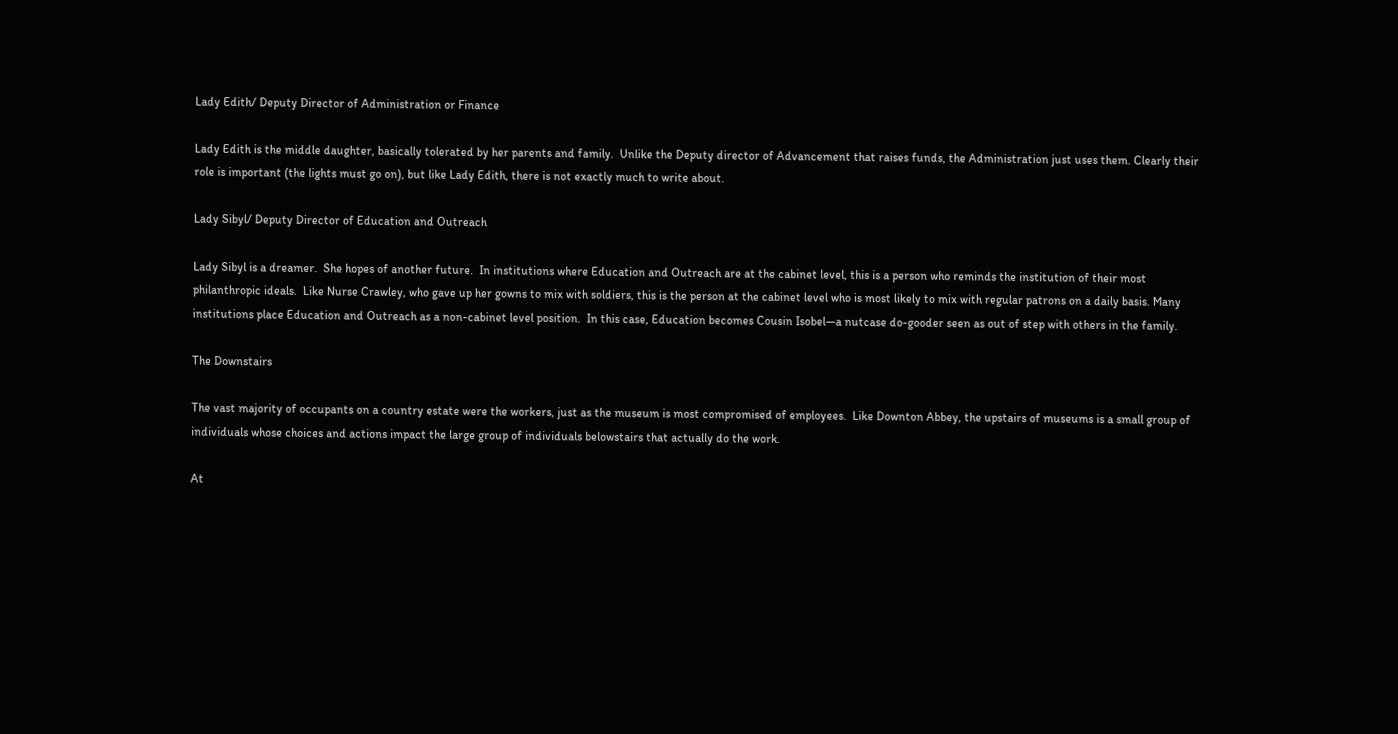Lady Edith/ Deputy Director of Administration or Finance

Lady Edith is the middle daughter, basically tolerated by her parents and family.  Unlike the Deputy director of Advancement that raises funds, the Administration just uses them. Clearly their role is important (the lights must go on), but like Lady Edith, there is not exactly much to write about.

Lady Sibyl/ Deputy Director of Education and Outreach

Lady Sibyl is a dreamer.  She hopes of another future.  In institutions where Education and Outreach are at the cabinet level, this is a person who reminds the institution of their most philanthropic ideals.  Like Nurse Crawley, who gave up her gowns to mix with soldiers, this is the person at the cabinet level who is most likely to mix with regular patrons on a daily basis. Many institutions place Education and Outreach as a non-cabinet level position.  In this case, Education becomes Cousin Isobel—a nutcase do-gooder seen as out of step with others in the family.

The Downstairs

The vast majority of occupants on a country estate were the workers, just as the museum is most compromised of employees.  Like Downton Abbey, the upstairs of museums is a small group of individuals whose choices and actions impact the large group of individuals belowstairs that actually do the work.

At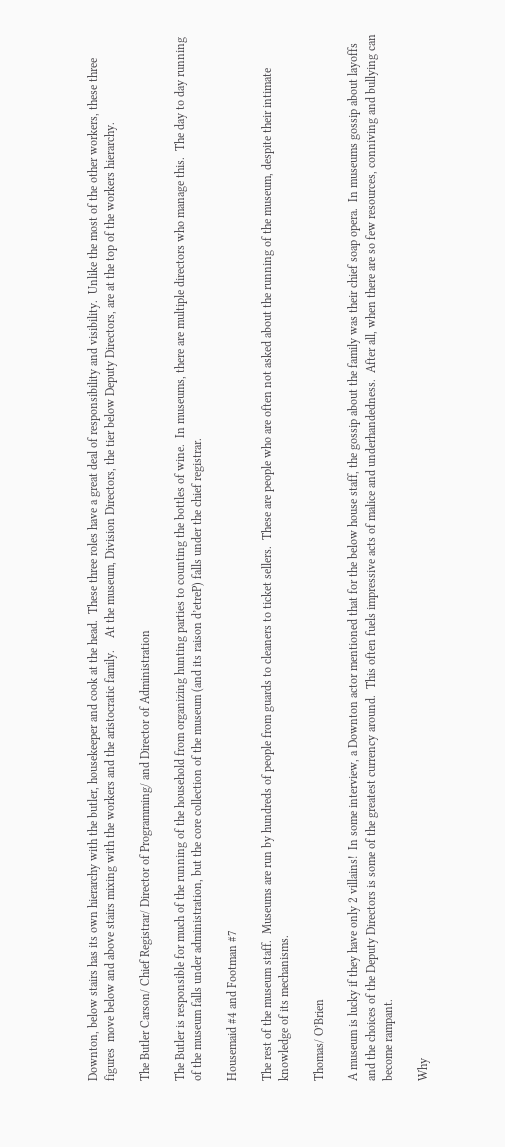Downton, below stairs has its own hierarchy with the butler, housekeeper and cook at the head.  These three roles have a great deal of responsibility and visibility.  Unlike the most of the other workers, these three figures  move below and above stairs mixing with the workers and the aristocratic family.    At the museum, Division Directors, the tier below Deputy Directors, are at the top of the workers hierarchy.

The Butler Carson/ Chief Registrar/ Director of Programming/ and Director of Administration

The Butler is responsible for much of the running of the household from organizing hunting parties to counting the bottles of wine.  In museums, there are multiple directors who manage this.  The day to day running of the museum falls under administration, but the core collection of the museum (and its raison d’etreP) falls under the chief registrar.

Housemaid #4 and Footman #7

The rest of the museum staff.  Museums are run by hundreds of people from guards to cleaners to ticket sellers.  These are people who are often not asked about the running of the museum, despite their intimate knowledge of its mechanisms.

Thomas/ O’Brien

A museum is lucky if they have only 2 villains!  In some interview, a Downton actor mentioned that for the below house staff, the gossip about the family was their chief soap opera.  In museums gossip about layoffs and the choices of the Deputy Directors is some of the greatest currency around.  This often fuels impressive acts of malice and underhandedness.  After all, when there are so few resources, conniving and bullying can become rampant.

Why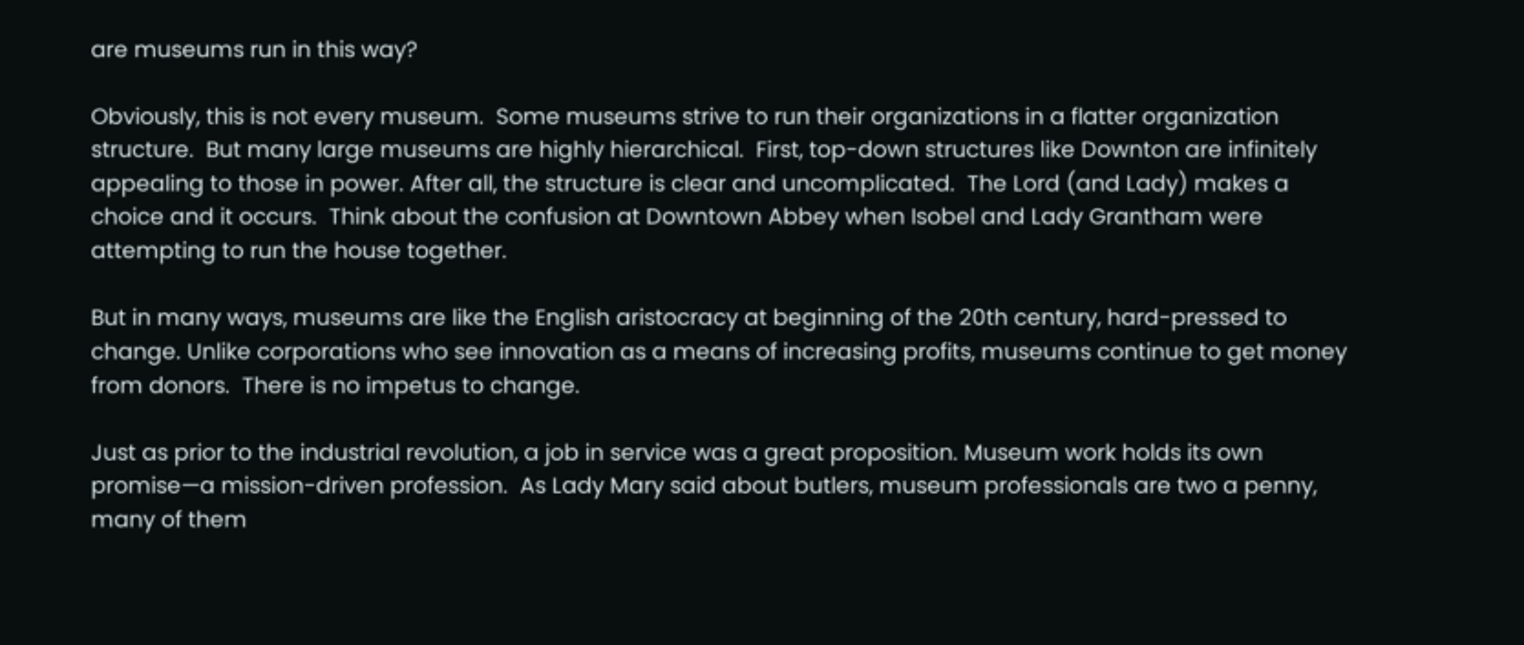are museums run in this way?

Obviously, this is not every museum.  Some museums strive to run their organizations in a flatter organization structure.  But many large museums are highly hierarchical.  First, top-down structures like Downton are infinitely appealing to those in power. After all, the structure is clear and uncomplicated.  The Lord (and Lady) makes a choice and it occurs.  Think about the confusion at Downtown Abbey when Isobel and Lady Grantham were attempting to run the house together.

But in many ways, museums are like the English aristocracy at beginning of the 20th century, hard-pressed to change. Unlike corporations who see innovation as a means of increasing profits, museums continue to get money from donors.  There is no impetus to change.

Just as prior to the industrial revolution, a job in service was a great proposition. Museum work holds its own promise—a mission-driven profession.  As Lady Mary said about butlers, museum professionals are two a penny, many of them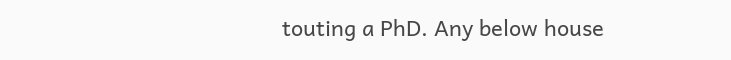touting a PhD. Any below house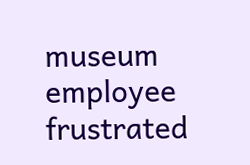museum employee frustrated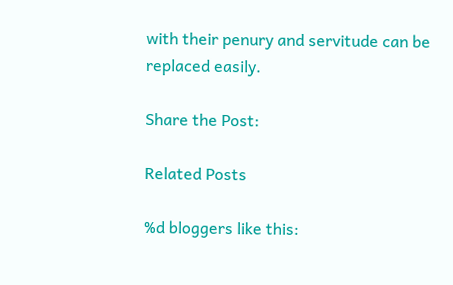with their penury and servitude can be replaced easily.

Share the Post:

Related Posts

%d bloggers like this: